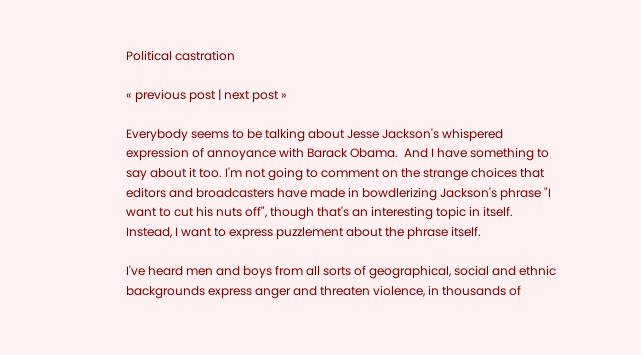Political castration

« previous post | next post »

Everybody seems to be talking about Jesse Jackson's whispered expression of annoyance with Barack Obama.  And I have something to say about it too. I'm not going to comment on the strange choices that editors and broadcasters have made in bowdlerizing Jackson's phrase "I want to cut his nuts off", though that's an interesting topic in itself.  Instead, I want to express puzzlement about the phrase itself.

I've heard men and boys from all sorts of geographical, social and ethnic backgrounds express anger and threaten violence, in thousands of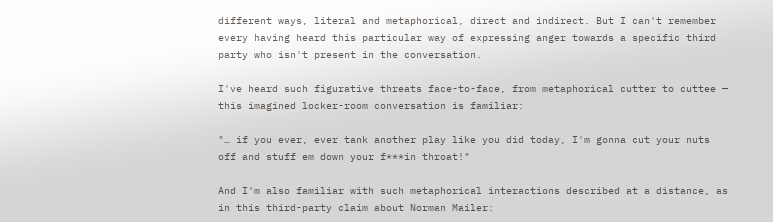different ways, literal and metaphorical, direct and indirect. But I can't remember every having heard this particular way of expressing anger towards a specific third party who isn't present in the conversation.

I've heard such figurative threats face-to-face, from metaphorical cutter to cuttee — this imagined locker-room conversation is familiar:

"… if you ever, ever tank another play like you did today, I'm gonna cut your nuts off and stuff em down your f***in throat!"

And I'm also familiar with such metaphorical interactions described at a distance, as in this third-party claim about Norman Mailer: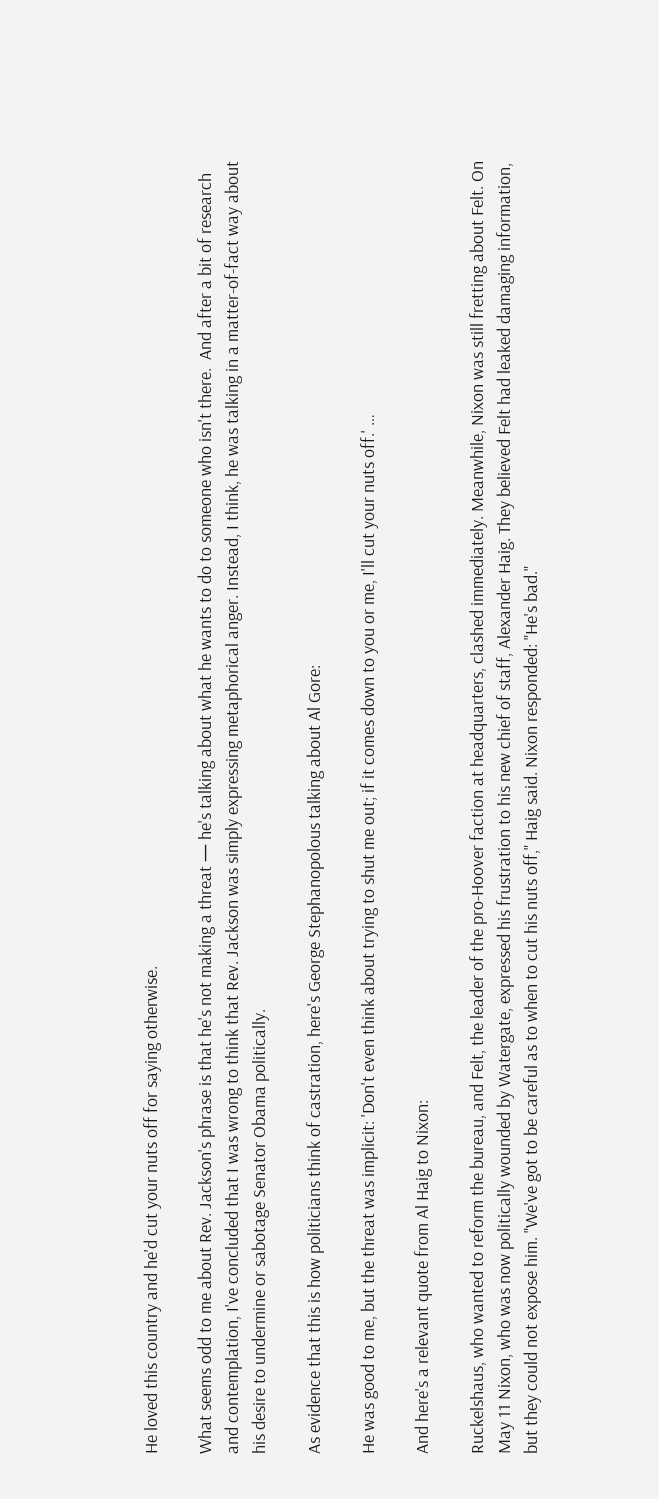He loved this country and he'd cut your nuts off for saying otherwise.

What seems odd to me about Rev. Jackson's phrase is that he's not making a threat — he's talking about what he wants to do to someone who isn't there.  And after a bit of research and contemplation, I've concluded that I was wrong to think that Rev. Jackson was simply expressing metaphorical anger. Instead, I think, he was talking in a matter-of-fact way about his desire to undermine or sabotage Senator Obama politically.

As evidence that this is how politicians think of castration, here's George Stephanopolous talking about Al Gore:

He was good to me, but the threat was implicit: 'Don't even think about trying to shut me out; if it comes down to you or me, I'll cut your nuts off.' …

And here's a relevant quote from Al Haig to Nixon:

Ruckelshaus, who wanted to reform the bureau, and Felt, the leader of the pro-Hoover faction at headquarters, clashed immediately. Meanwhile, Nixon was still fretting about Felt. On May 11 Nixon, who was now politically wounded by Watergate, expressed his frustration to his new chief of staff, Alexander Haig. They believed Felt had leaked damaging information, but they could not expose him. "We've got to be careful as to when to cut his nuts off," Haig said. Nixon responded: "He's bad."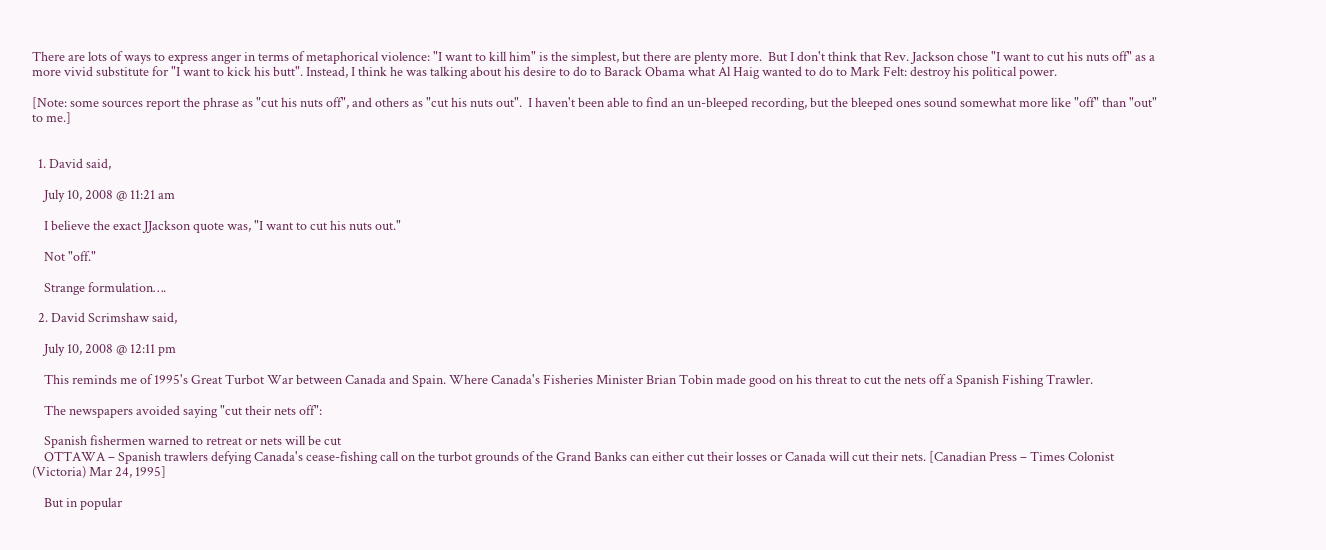There are lots of ways to express anger in terms of metaphorical violence: "I want to kill him" is the simplest, but there are plenty more.  But I don't think that Rev. Jackson chose "I want to cut his nuts off" as a more vivid substitute for "I want to kick his butt". Instead, I think he was talking about his desire to do to Barack Obama what Al Haig wanted to do to Mark Felt: destroy his political power.

[Note: some sources report the phrase as "cut his nuts off", and others as "cut his nuts out".  I haven't been able to find an un-bleeped recording, but the bleeped ones sound somewhat more like "off" than "out" to me.]


  1. David said,

    July 10, 2008 @ 11:21 am

    I believe the exact JJackson quote was, "I want to cut his nuts out."

    Not "off."

    Strange formulation….

  2. David Scrimshaw said,

    July 10, 2008 @ 12:11 pm

    This reminds me of 1995's Great Turbot War between Canada and Spain. Where Canada's Fisheries Minister Brian Tobin made good on his threat to cut the nets off a Spanish Fishing Trawler.

    The newspapers avoided saying "cut their nets off":

    Spanish fishermen warned to retreat or nets will be cut
    OTTAWA – Spanish trawlers defying Canada's cease-fishing call on the turbot grounds of the Grand Banks can either cut their losses or Canada will cut their nets. [Canadian Press – Times Colonist (Victoria) Mar 24, 1995]

    But in popular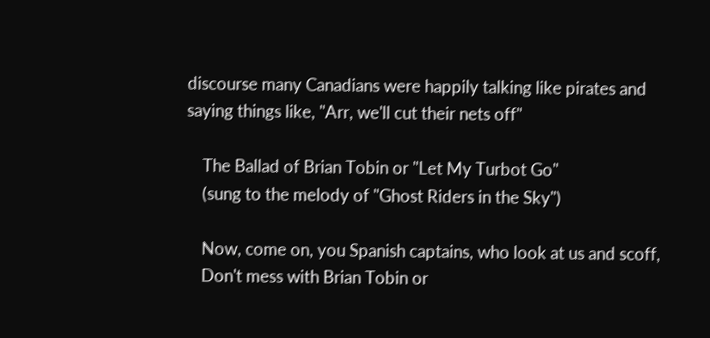discourse many Canadians were happily talking like pirates and saying things like, "Arr, we'll cut their nets off"

    The Ballad of Brian Tobin or "Let My Turbot Go"
    (sung to the melody of "Ghost Riders in the Sky")

    Now, come on, you Spanish captains, who look at us and scoff,
    Don't mess with Brian Tobin or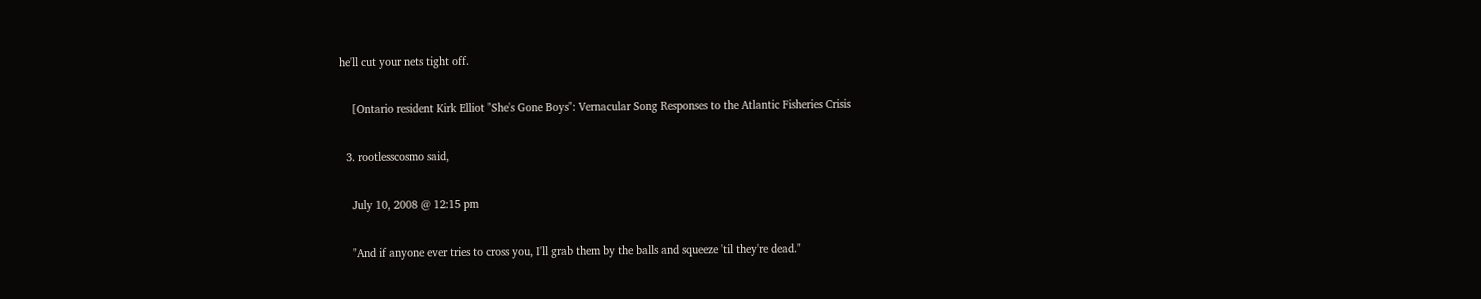he'll cut your nets tight off.

    [Ontario resident Kirk Elliot "She's Gone Boys": Vernacular Song Responses to the Atlantic Fisheries Crisis

  3. rootlesscosmo said,

    July 10, 2008 @ 12:15 pm

    "And if anyone ever tries to cross you, I'll grab them by the balls and squeeze 'til they're dead."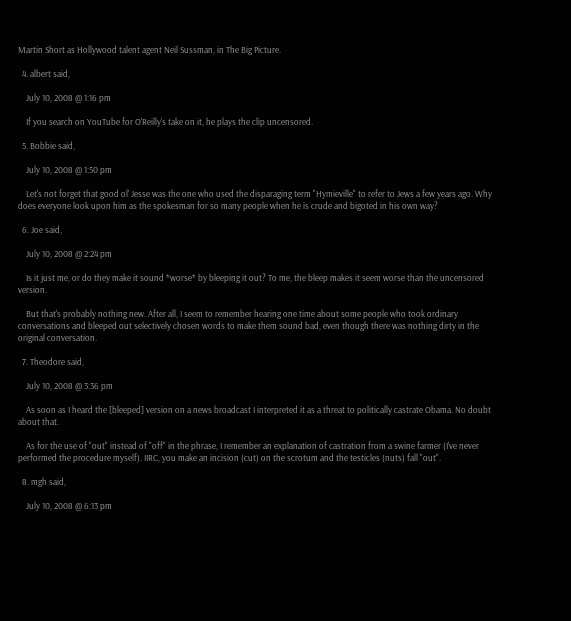Martin Short as Hollywood talent agent Neil Sussman, in The Big Picture.

  4. albert said,

    July 10, 2008 @ 1:16 pm

    If you search on YouTube for O'Reilly's take on it, he plays the clip uncensored.

  5. Bobbie said,

    July 10, 2008 @ 1:50 pm

    Let's not forget that good ol' Jesse was the one who used the disparaging term "Hymieville" to refer to Jews a few years ago. Why does everyone look upon him as the spokesman for so many people when he is crude and bigoted in his own way?

  6. Joe said,

    July 10, 2008 @ 2:24 pm

    Is it just me, or do they make it sound *worse* by bleeping it out? To me, the bleep makes it seem worse than the uncensored version.

    But that's probably nothing new. After all, I seem to remember hearing one time about some people who took ordinary conversations and bleeped out selectively chosen words to make them sound bad, even though there was nothing dirty in the original conversation.

  7. Theodore said,

    July 10, 2008 @ 3:36 pm

    As soon as I heard the [bleeped] version on a news broadcast I interpreted it as a threat to politically castrate Obama. No doubt about that.

    As for the use of "out" instead of "off" in the phrase, I remember an explanation of castration from a swine farmer (I've never performed the procedure myself). IIRC, you make an incision (cut) on the scrotum and the testicles (nuts) fall "out".

  8. mgh said,

    July 10, 2008 @ 6:13 pm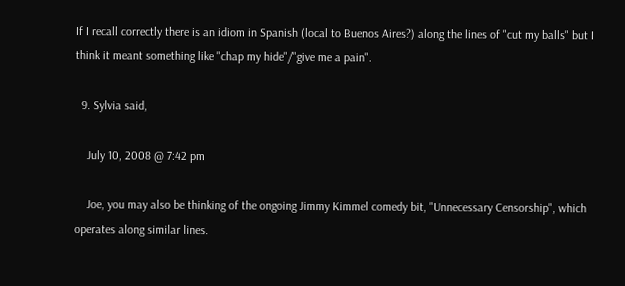If I recall correctly there is an idiom in Spanish (local to Buenos Aires?) along the lines of "cut my balls" but I think it meant something like "chap my hide"/"give me a pain".

  9. Sylvia said,

    July 10, 2008 @ 7:42 pm

    Joe, you may also be thinking of the ongoing Jimmy Kimmel comedy bit, "Unnecessary Censorship", which operates along similar lines.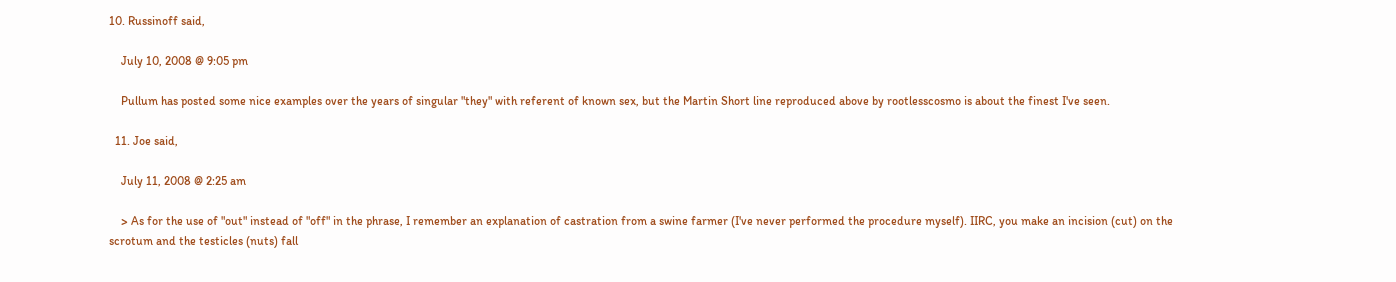10. Russinoff said,

    July 10, 2008 @ 9:05 pm

    Pullum has posted some nice examples over the years of singular "they" with referent of known sex, but the Martin Short line reproduced above by rootlesscosmo is about the finest I've seen.

  11. Joe said,

    July 11, 2008 @ 2:25 am

    > As for the use of "out" instead of "off" in the phrase, I remember an explanation of castration from a swine farmer (I've never performed the procedure myself). IIRC, you make an incision (cut) on the scrotum and the testicles (nuts) fall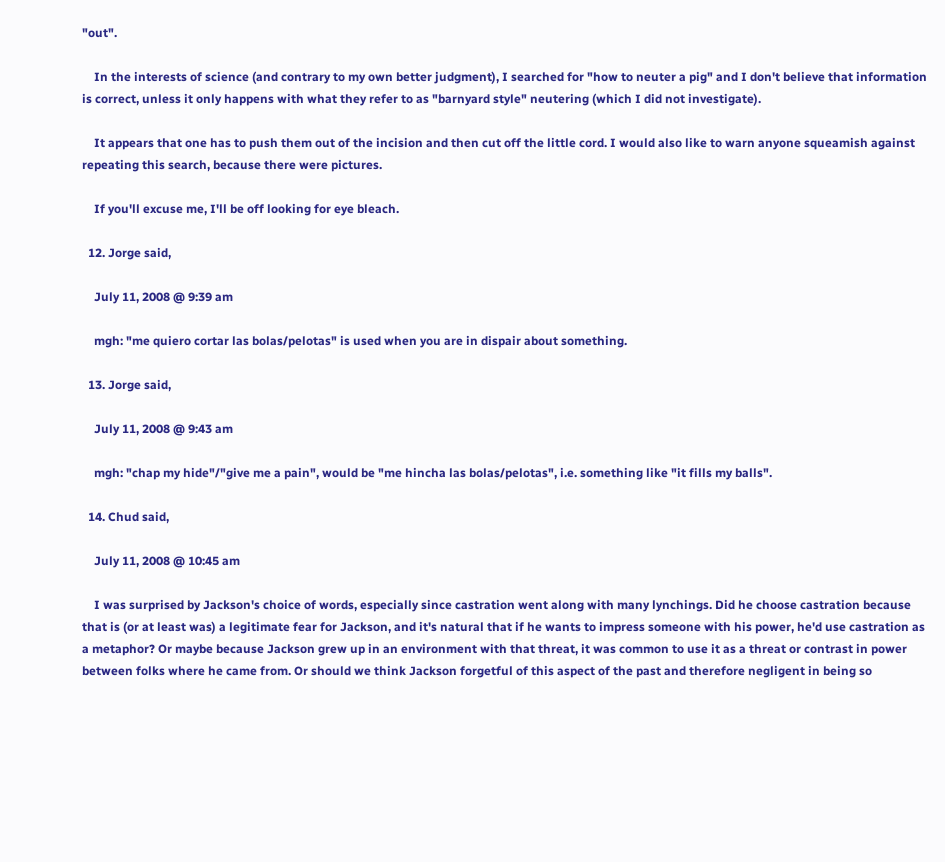"out".

    In the interests of science (and contrary to my own better judgment), I searched for "how to neuter a pig" and I don't believe that information is correct, unless it only happens with what they refer to as "barnyard style" neutering (which I did not investigate).

    It appears that one has to push them out of the incision and then cut off the little cord. I would also like to warn anyone squeamish against repeating this search, because there were pictures.

    If you'll excuse me, I'll be off looking for eye bleach.

  12. Jorge said,

    July 11, 2008 @ 9:39 am

    mgh: "me quiero cortar las bolas/pelotas" is used when you are in dispair about something.

  13. Jorge said,

    July 11, 2008 @ 9:43 am

    mgh: "chap my hide"/"give me a pain", would be "me hincha las bolas/pelotas", i.e. something like "it fills my balls".

  14. Chud said,

    July 11, 2008 @ 10:45 am

    I was surprised by Jackson's choice of words, especially since castration went along with many lynchings. Did he choose castration because that is (or at least was) a legitimate fear for Jackson, and it's natural that if he wants to impress someone with his power, he'd use castration as a metaphor? Or maybe because Jackson grew up in an environment with that threat, it was common to use it as a threat or contrast in power between folks where he came from. Or should we think Jackson forgetful of this aspect of the past and therefore negligent in being so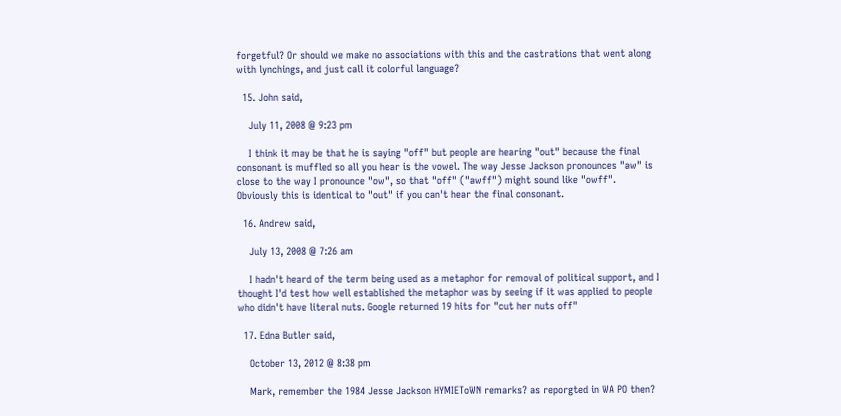forgetful? Or should we make no associations with this and the castrations that went along with lynchings, and just call it colorful language?

  15. John said,

    July 11, 2008 @ 9:23 pm

    I think it may be that he is saying "off" but people are hearing "out" because the final consonant is muffled so all you hear is the vowel. The way Jesse Jackson pronounces "aw" is close to the way I pronounce "ow", so that "off" ("awff") might sound like "owff". Obviously this is identical to "out" if you can't hear the final consonant.

  16. Andrew said,

    July 13, 2008 @ 7:26 am

    I hadn't heard of the term being used as a metaphor for removal of political support, and I thought I'd test how well established the metaphor was by seeing if it was applied to people who didn't have literal nuts. Google returned 19 hits for "cut her nuts off"

  17. Edna Butler said,

    October 13, 2012 @ 8:38 pm

    Mark, remember the 1984 Jesse Jackson HYMIEToWN remarks? as reporgted in WA PO then?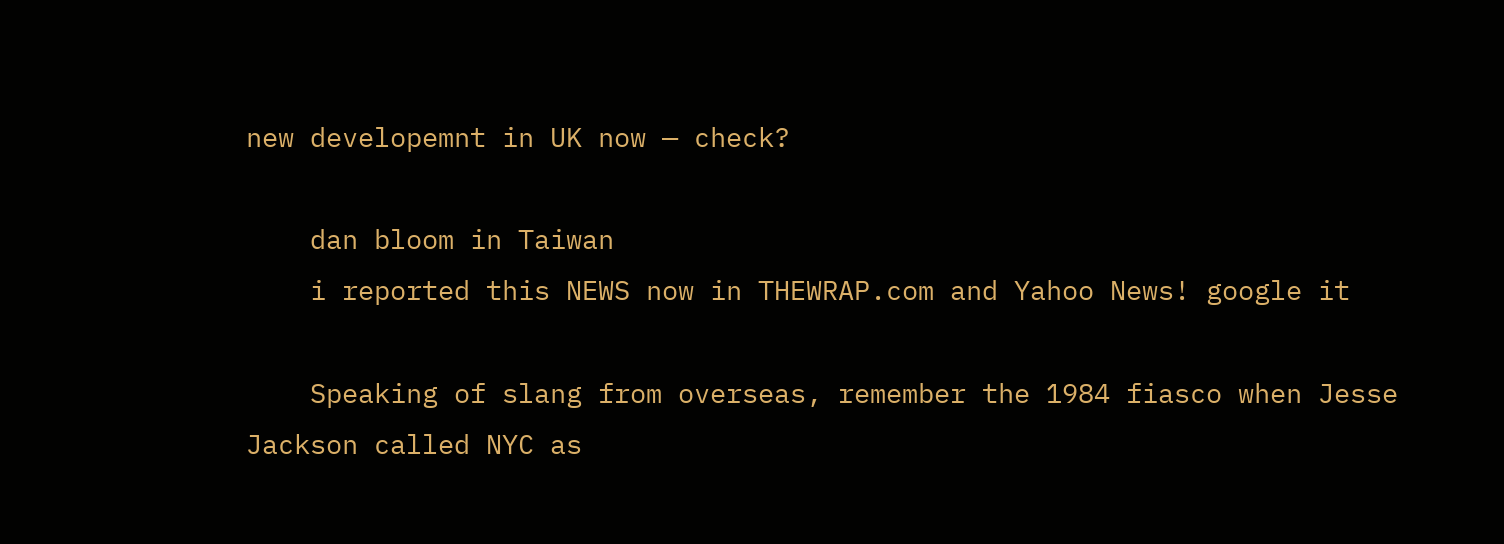new developemnt in UK now — check?

    dan bloom in Taiwan
    i reported this NEWS now in THEWRAP.com and Yahoo News! google it

    Speaking of slang from overseas, remember the 1984 fiasco when Jesse Jackson called NYC as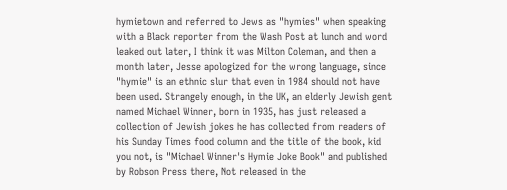hymietown and referred to Jews as "hymies" when speaking with a Black reporter from the Wash Post at lunch and word leaked out later, I think it was Milton Coleman, and then a month later, Jesse apologized for the wrong language, since "hymie" is an ethnic slur that even in 1984 should not have been used. Strangely enough, in the UK, an elderly Jewish gent named Michael Winner, born in 1935, has just released a collection of Jewish jokes he has collected from readers of his Sunday Times food column and the title of the book, kid you not, is "Michael Winner's Hymie Joke Book" and published by Robson Press there, Not released in the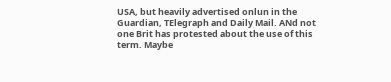USA, but heavily advertised onlun in the Guardian, TElegraph and Daily Mail. ANd not one Brit has protested about the use of this term. Maybe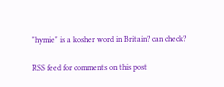"hymie" is a kosher word in Britain? can check?

RSS feed for comments on this post